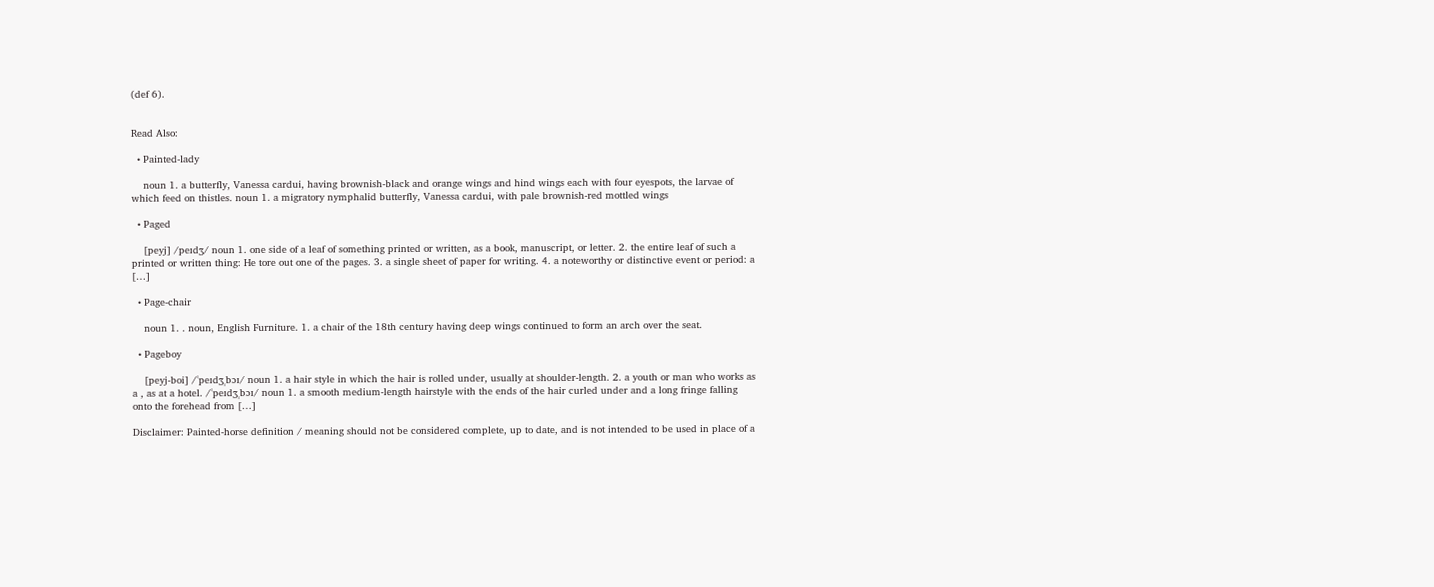(def 6).


Read Also:

  • Painted-lady

    noun 1. a butterfly, Vanessa cardui, having brownish-black and orange wings and hind wings each with four eyespots, the larvae of which feed on thistles. noun 1. a migratory nymphalid butterfly, Vanessa cardui, with pale brownish-red mottled wings

  • Paged

    [peyj] /peɪdʒ/ noun 1. one side of a leaf of something printed or written, as a book, manuscript, or letter. 2. the entire leaf of such a printed or written thing: He tore out one of the pages. 3. a single sheet of paper for writing. 4. a noteworthy or distinctive event or period: a […]

  • Page-chair

    noun 1. . noun, English Furniture. 1. a chair of the 18th century having deep wings continued to form an arch over the seat.

  • Pageboy

    [peyj-boi] /ˈpeɪdʒˌbɔɪ/ noun 1. a hair style in which the hair is rolled under, usually at shoulder-length. 2. a youth or man who works as a , as at a hotel. /ˈpeɪdʒˌbɔɪ/ noun 1. a smooth medium-length hairstyle with the ends of the hair curled under and a long fringe falling onto the forehead from […]

Disclaimer: Painted-horse definition / meaning should not be considered complete, up to date, and is not intended to be used in place of a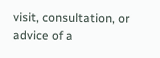visit, consultation, or advice of a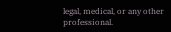legal, medical, or any other professional.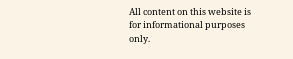All content on this website is for informational purposes only.